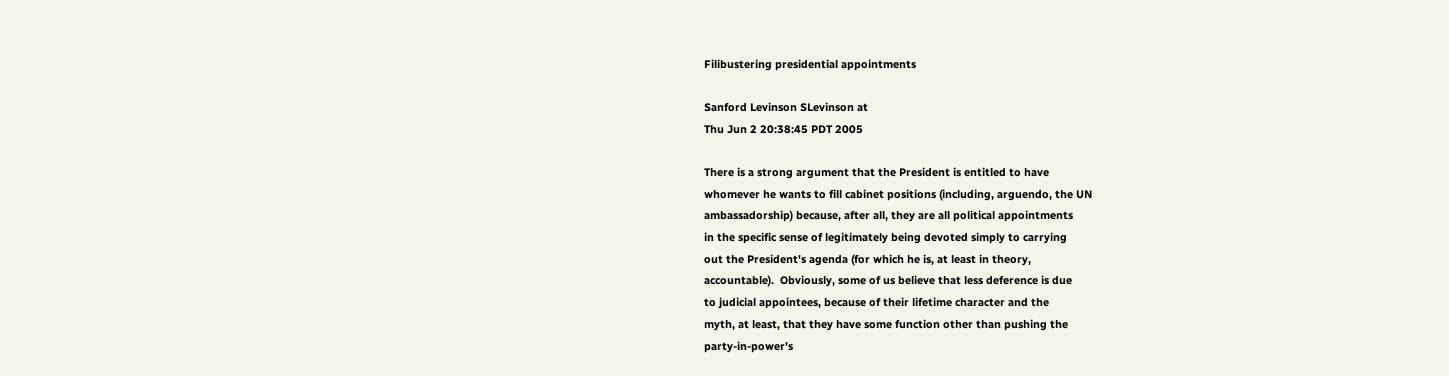Filibustering presidential appointments

Sanford Levinson SLevinson at
Thu Jun 2 20:38:45 PDT 2005

There is a strong argument that the President is entitled to have
whomever he wants to fill cabinet positions (including, arguendo, the UN
ambassadorship) because, after all, they are all political appointments
in the specific sense of legitimately being devoted simply to carrying
out the President's agenda (for which he is, at least in theory,
accountable).  Obviously, some of us believe that less deference is due
to judicial appointees, because of their lifetime character and the
myth, at least, that they have some function other than pushing the
party-in-power's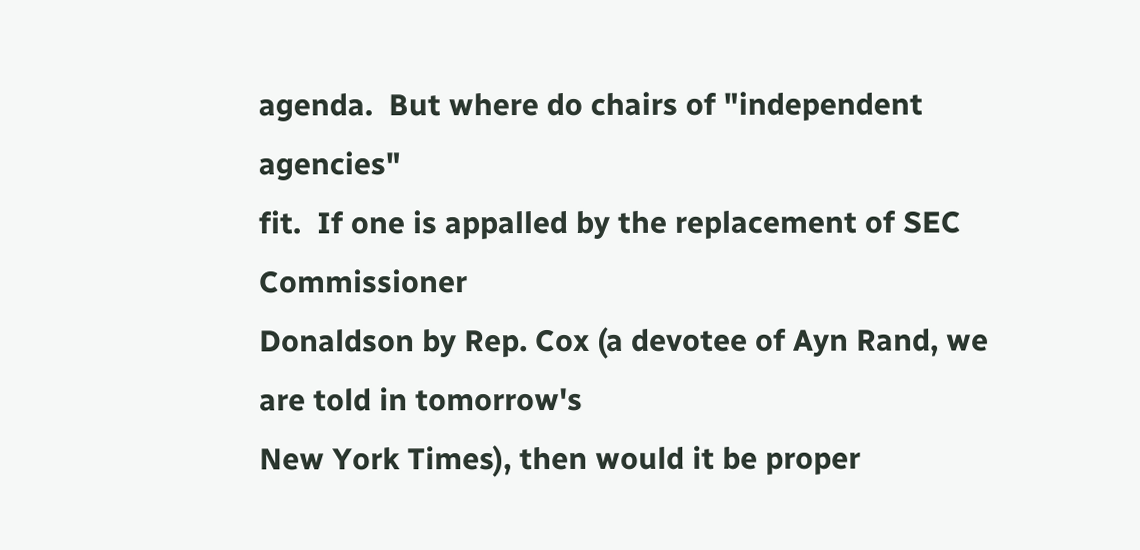agenda.  But where do chairs of "independent agencies"
fit.  If one is appalled by the replacement of SEC Commissioner
Donaldson by Rep. Cox (a devotee of Ayn Rand, we are told in tomorrow's
New York Times), then would it be proper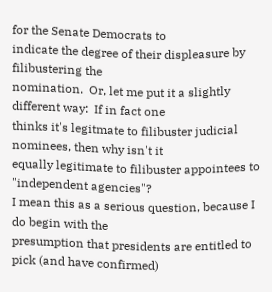for the Senate Democrats to
indicate the degree of their displeasure by filibustering the
nomination.  Or, let me put it a slightly different way:  If in fact one
thinks it's legitmate to filibuster judicial nominees, then why isn't it
equally legitimate to filibuster appointees to "independent agencies"?
I mean this as a serious question, because I do begin with the
presumption that presidents are entitled to pick (and have confirmed)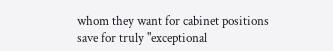whom they want for cabinet positions save for truly "exceptional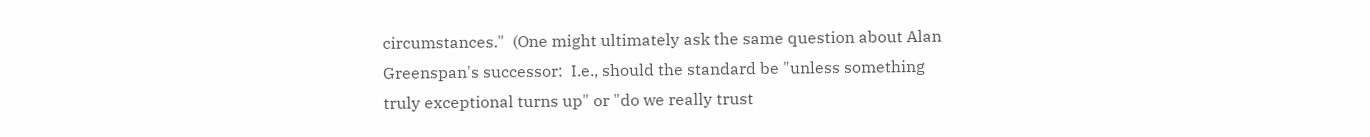circumstances."  (One might ultimately ask the same question about Alan
Greenspan's successor:  I.e., should the standard be "unless something
truly exceptional turns up" or "do we really trust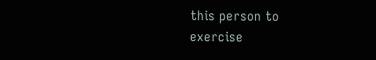this person to
exercise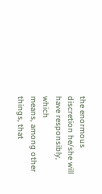the enormous discretion he/she will have responsibly, which
means, among other things, that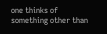one thinks of something other than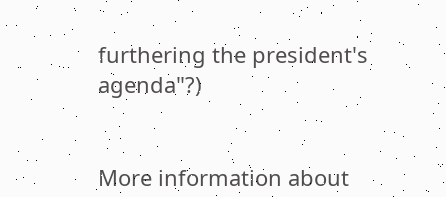furthering the president's agenda"?)


More information about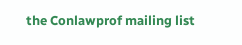the Conlawprof mailing list